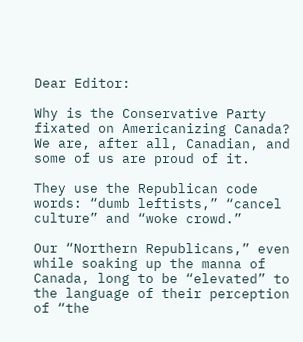Dear Editor:

Why is the Conservative Party fixated on Americanizing Canada? We are, after all, Canadian, and some of us are proud of it.

They use the Republican code words: “dumb leftists,” “cancel culture” and “woke crowd.”

Our “Northern Republicans,” even while soaking up the manna of Canada, long to be “elevated” to the language of their perception of “the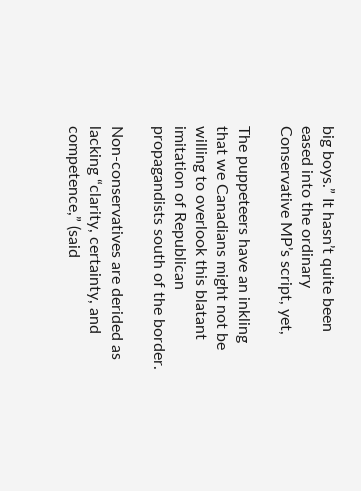big boys.” It hasn’t quite been eased into the ordinary Conservative MP’s script, yet,

The puppeteers have an inkling that we Canadians might not be willing to overlook this blatant imitation of Republican propagandists south of the border.

Non-conservatives are derided as lacking “clarity, certainty, and competence,” (said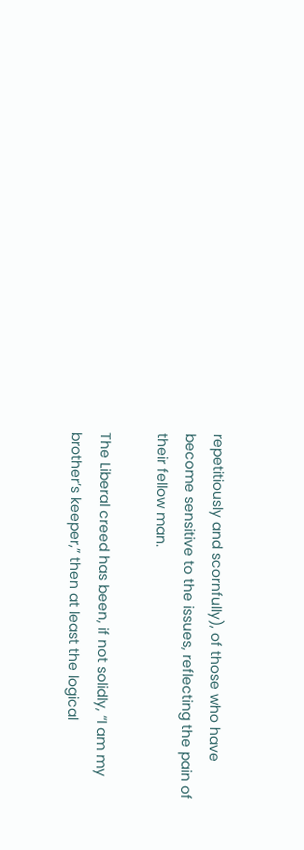repetitiously and scornfully), of those who have become sensitive to the issues, reflecting the pain of their fellow man.

The Liberal creed has been, if not solidly, “I am my brother’s keeper,” then at least the logical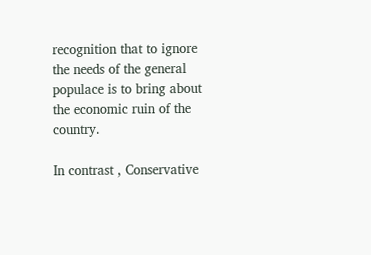recognition that to ignore the needs of the general populace is to bring about the economic ruin of the country.

In contrast , Conservative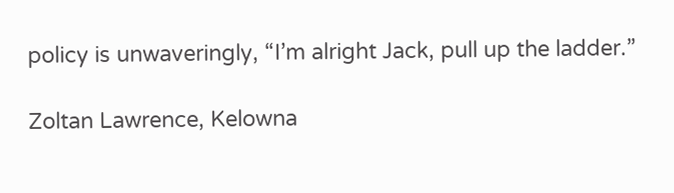policy is unwaveringly, “I’m alright Jack, pull up the ladder.”

Zoltan Lawrence, Kelowna